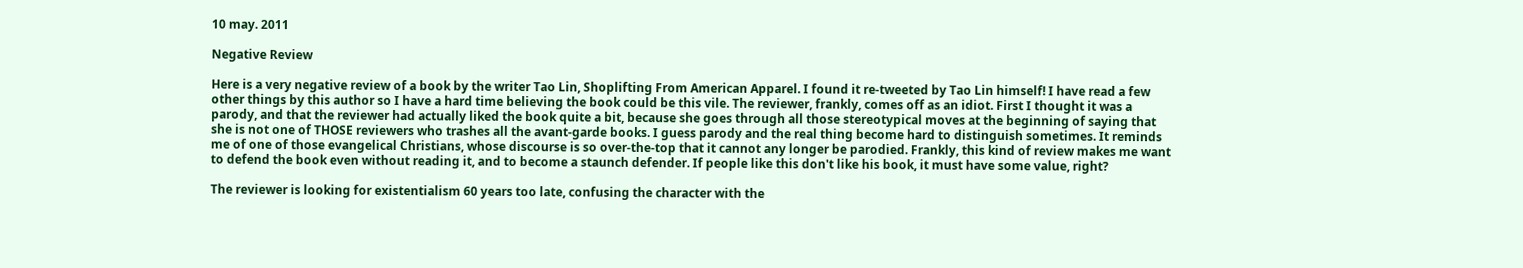10 may. 2011

Negative Review

Here is a very negative review of a book by the writer Tao Lin, Shoplifting From American Apparel. I found it re-tweeted by Tao Lin himself! I have read a few other things by this author so I have a hard time believing the book could be this vile. The reviewer, frankly, comes off as an idiot. First I thought it was a parody, and that the reviewer had actually liked the book quite a bit, because she goes through all those stereotypical moves at the beginning of saying that she is not one of THOSE reviewers who trashes all the avant-garde books. I guess parody and the real thing become hard to distinguish sometimes. It reminds me of one of those evangelical Christians, whose discourse is so over-the-top that it cannot any longer be parodied. Frankly, this kind of review makes me want to defend the book even without reading it, and to become a staunch defender. If people like this don't like his book, it must have some value, right?

The reviewer is looking for existentialism 60 years too late, confusing the character with the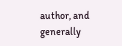author, and generally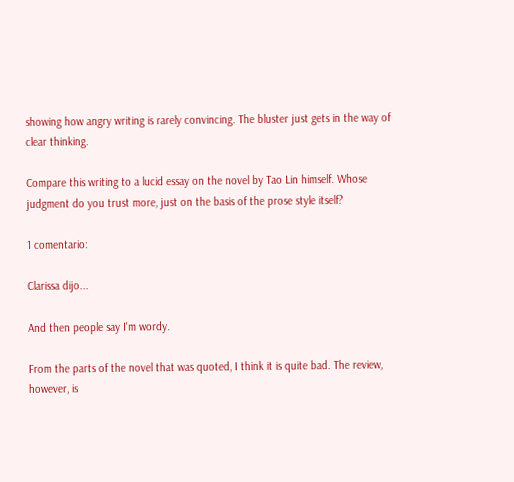showing how angry writing is rarely convincing. The bluster just gets in the way of clear thinking.

Compare this writing to a lucid essay on the novel by Tao Lin himself. Whose judgment do you trust more, just on the basis of the prose style itself?

1 comentario:

Clarissa dijo...

And then people say I'm wordy.

From the parts of the novel that was quoted, I think it is quite bad. The review, however, is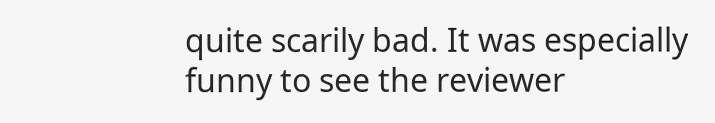quite scarily bad. It was especially funny to see the reviewer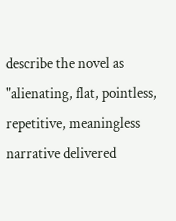describe the novel as "alienating, flat, pointless, repetitive, meaningless narrative delivered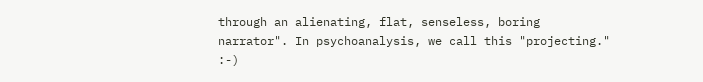through an alienating, flat, senseless, boring narrator". In psychoanalysis, we call this "projecting." :-)